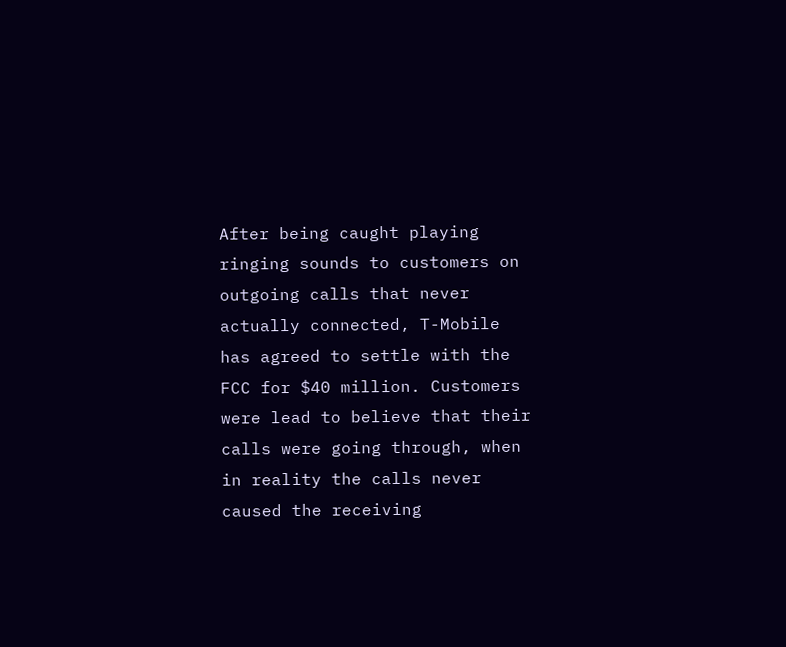After being caught playing ringing sounds to customers on outgoing calls that never actually connected, T-Mobile has agreed to settle with the FCC for $40 million. Customers were lead to believe that their calls were going through, when in reality the calls never caused the receiving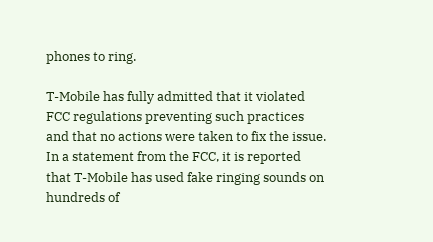phones to ring.

T-Mobile has fully admitted that it violated FCC regulations preventing such practices and that no actions were taken to fix the issue. In a statement from the FCC, it is reported that T-Mobile has used fake ringing sounds on hundreds of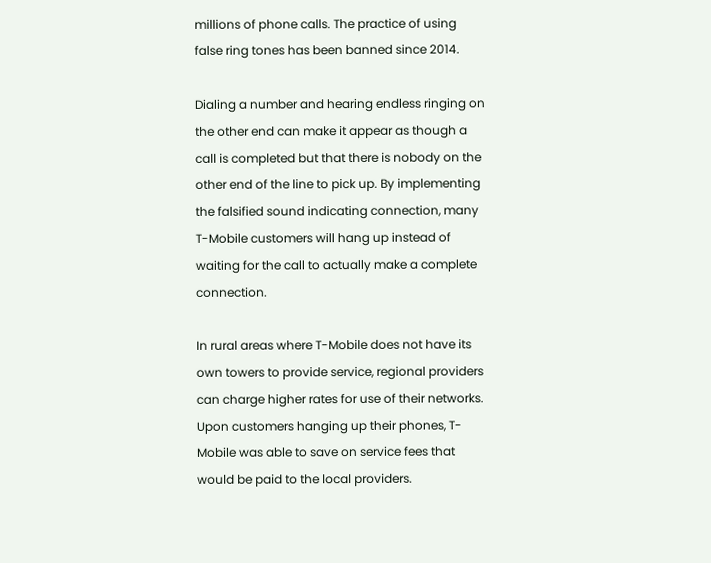millions of phone calls. The practice of using false ring tones has been banned since 2014.

Dialing a number and hearing endless ringing on the other end can make it appear as though a call is completed but that there is nobody on the other end of the line to pick up. By implementing the falsified sound indicating connection, many T-Mobile customers will hang up instead of waiting for the call to actually make a complete connection.

In rural areas where T-Mobile does not have its own towers to provide service, regional providers can charge higher rates for use of their networks. Upon customers hanging up their phones, T-Mobile was able to save on service fees that would be paid to the local providers.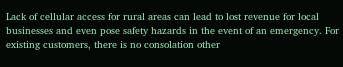Lack of cellular access for rural areas can lead to lost revenue for local businesses and even pose safety hazards in the event of an emergency. For existing customers, there is no consolation other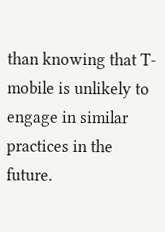than knowing that T-mobile is unlikely to engage in similar practices in the future.